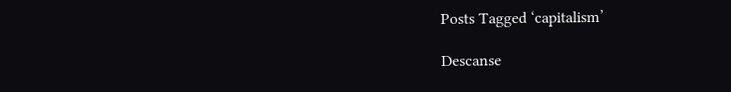Posts Tagged ‘capitalism’

Descanse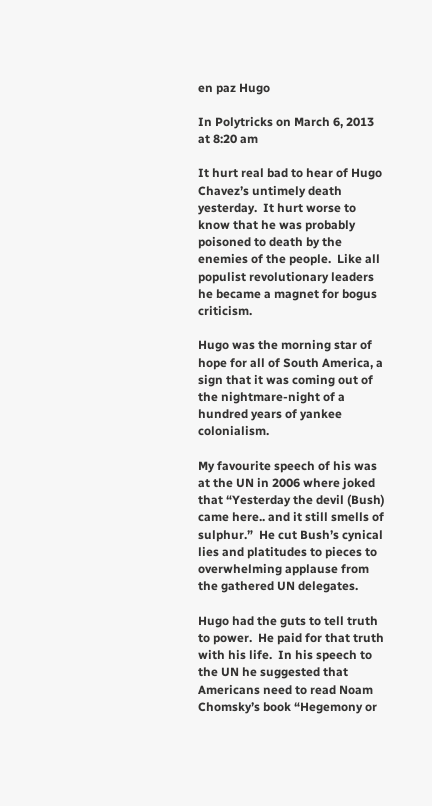en paz Hugo

In Polytricks on March 6, 2013 at 8:20 am

It hurt real bad to hear of Hugo Chavez’s untimely death yesterday.  It hurt worse to know that he was probably poisoned to death by the enemies of the people.  Like all populist revolutionary leaders he became a magnet for bogus criticism.

Hugo was the morning star of hope for all of South America, a sign that it was coming out of the nightmare-night of a hundred years of yankee colonialism.

My favourite speech of his was at the UN in 2006 where joked that “Yesterday the devil (Bush) came here.. and it still smells of sulphur.”  He cut Bush’s cynical lies and platitudes to pieces to overwhelming applause from the gathered UN delegates.

Hugo had the guts to tell truth to power.  He paid for that truth with his life.  In his speech to the UN he suggested that Americans need to read Noam Chomsky’s book “Hegemony or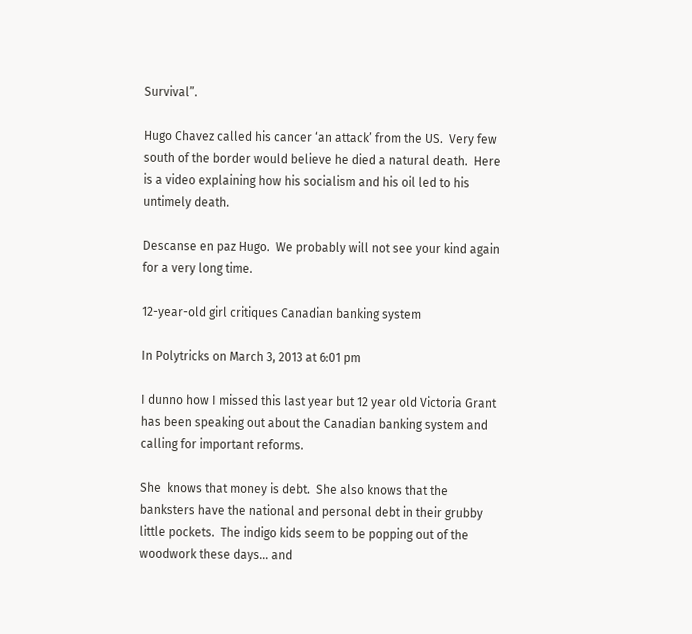Survival”.

Hugo Chavez called his cancer ‘an attack’ from the US.  Very few south of the border would believe he died a natural death.  Here is a video explaining how his socialism and his oil led to his untimely death.

Descanse en paz Hugo.  We probably will not see your kind again for a very long time.

12-year-old girl critiques Canadian banking system

In Polytricks on March 3, 2013 at 6:01 pm

I dunno how I missed this last year but 12 year old Victoria Grant has been speaking out about the Canadian banking system and calling for important reforms.

She  knows that money is debt.  She also knows that the banksters have the national and personal debt in their grubby little pockets.  The indigo kids seem to be popping out of the woodwork these days… and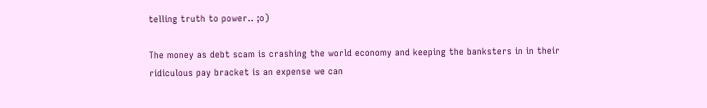telling truth to power.. ;o)

The money as debt scam is crashing the world economy and keeping the banksters in in their ridiculous pay bracket is an expense we can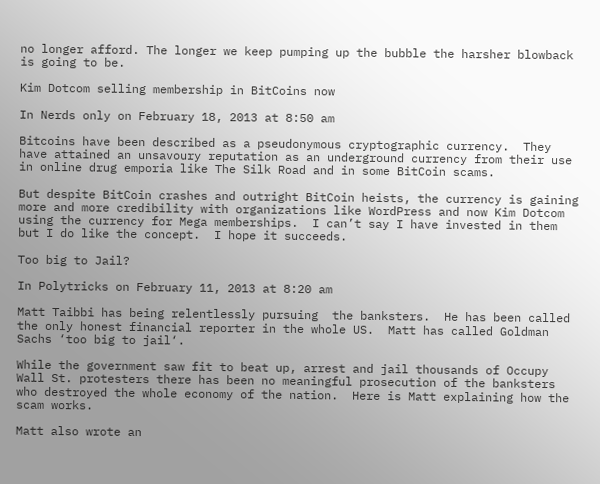no longer afford. The longer we keep pumping up the bubble the harsher blowback is going to be.

Kim Dotcom selling membership in BitCoins now

In Nerds only on February 18, 2013 at 8:50 am

Bitcoins have been described as a pseudonymous cryptographic currency.  They have attained an unsavoury reputation as an underground currency from their use in online drug emporia like The Silk Road and in some BitCoin scams.

But despite BitCoin crashes and outright BitCoin heists, the currency is gaining more and more credibility with organizations like WordPress and now Kim Dotcom using the currency for Mega memberships.  I can’t say I have invested in them but I do like the concept.  I hope it succeeds.

Too big to Jail?

In Polytricks on February 11, 2013 at 8:20 am

Matt Taibbi has being relentlessly pursuing  the banksters.  He has been called the only honest financial reporter in the whole US.  Matt has called Goldman Sachs ‘too big to jail‘.

While the government saw fit to beat up, arrest and jail thousands of Occupy Wall St. protesters there has been no meaningful prosecution of the banksters who destroyed the whole economy of the nation.  Here is Matt explaining how the scam works.

Matt also wrote an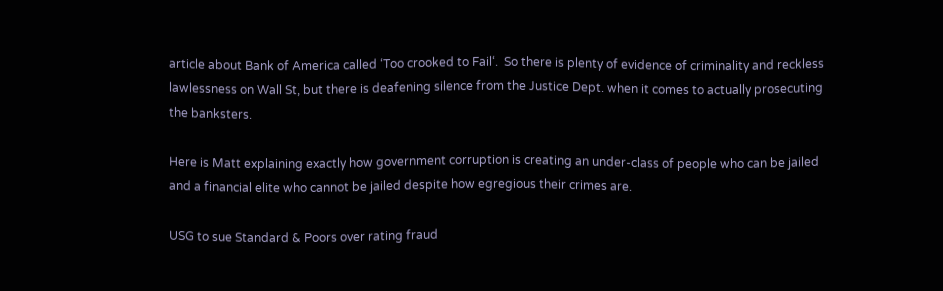article about Bank of America called ‘Too crooked to Fail‘.  So there is plenty of evidence of criminality and reckless lawlessness on Wall St, but there is deafening silence from the Justice Dept. when it comes to actually prosecuting the banksters.

Here is Matt explaining exactly how government corruption is creating an under-class of people who can be jailed and a financial elite who cannot be jailed despite how egregious their crimes are.

USG to sue Standard & Poors over rating fraud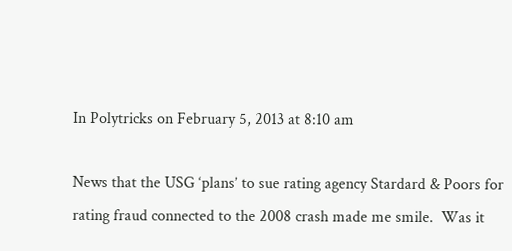In Polytricks on February 5, 2013 at 8:10 am

News that the USG ‘plans’ to sue rating agency Stardard & Poors for rating fraud connected to the 2008 crash made me smile.  Was it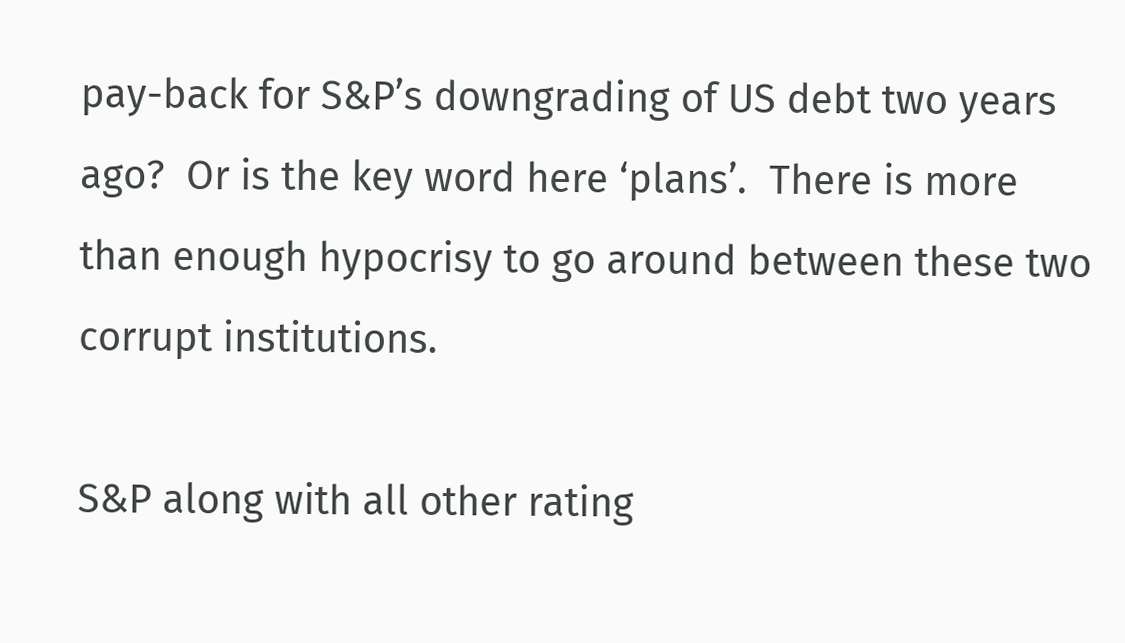pay-back for S&P’s downgrading of US debt two years ago?  Or is the key word here ‘plans’.  There is more than enough hypocrisy to go around between these two corrupt institutions.

S&P along with all other rating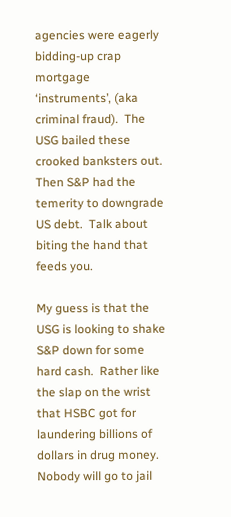agencies were eagerly bidding-up crap mortgage ‘instruments’, (aka criminal fraud).  The USG bailed these crooked banksters out.  Then S&P had the temerity to downgrade US debt.  Talk about biting the hand that feeds you.

My guess is that the USG is looking to shake S&P down for some hard cash.  Rather like the slap on the wrist that HSBC got for laundering billions of dollars in drug money.  Nobody will go to jail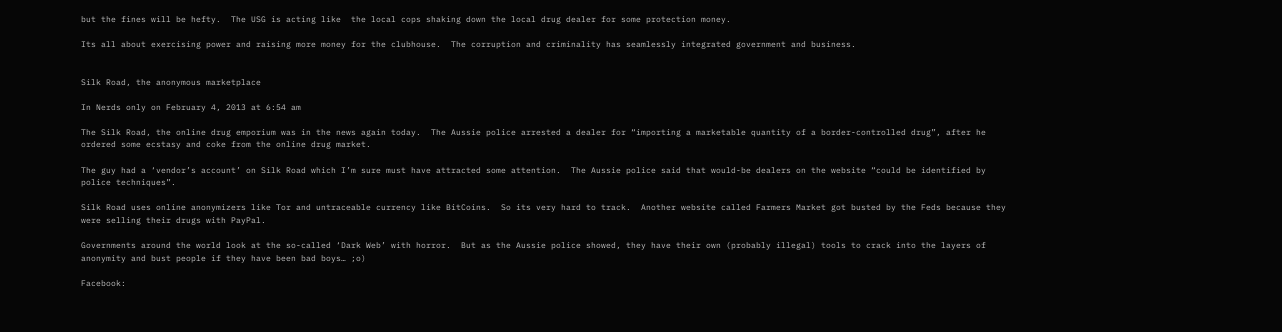but the fines will be hefty.  The USG is acting like  the local cops shaking down the local drug dealer for some protection money.

Its all about exercising power and raising more money for the clubhouse.  The corruption and criminality has seamlessly integrated government and business.


Silk Road, the anonymous marketplace

In Nerds only on February 4, 2013 at 6:54 am

The Silk Road, the online drug emporium was in the news again today.  The Aussie police arrested a dealer for “importing a marketable quantity of a border-controlled drug”, after he ordered some ecstasy and coke from the online drug market.

The guy had a ‘vendor’s account’ on Silk Road which I’m sure must have attracted some attention.  The Aussie police said that would-be dealers on the website “could be identified by police techniques”.

Silk Road uses online anonymizers like Tor and untraceable currency like BitCoins.  So its very hard to track.  Another website called Farmers Market got busted by the Feds because they were selling their drugs with PayPal.

Governments around the world look at the so-called ‘Dark Web’ with horror.  But as the Aussie police showed, they have their own (probably illegal) tools to crack into the layers of anonymity and bust people if they have been bad boys… ;o)

Facebook: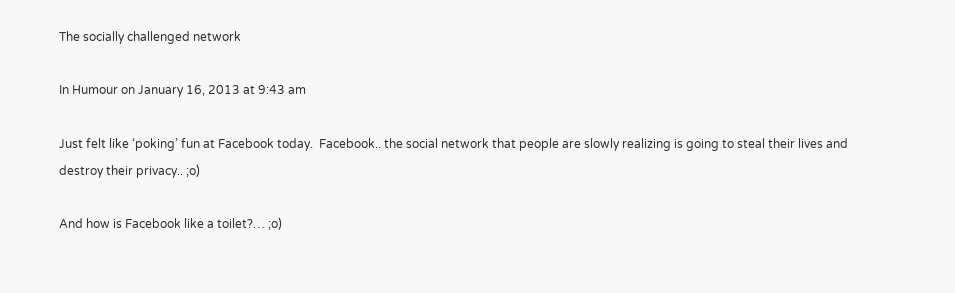The socially challenged network

In Humour on January 16, 2013 at 9:43 am

Just felt like ‘poking’ fun at Facebook today.  Facebook.. the social network that people are slowly realizing is going to steal their lives and destroy their privacy.. ;o)

And how is Facebook like a toilet?… ;o)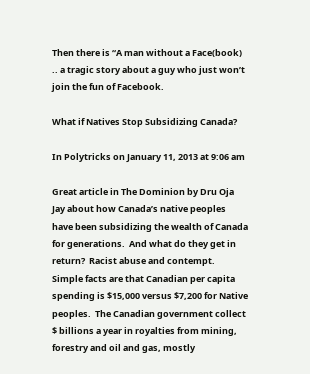Then there is “A man without a Face(book) .. a tragic story about a guy who just won’t join the fun of Facebook.

What if Natives Stop Subsidizing Canada?

In Polytricks on January 11, 2013 at 9:06 am

Great article in The Dominion by Dru Oja Jay about how Canada’s native peoples have been subsidizing the wealth of Canada for generations.  And what do they get in return?  Racist abuse and contempt.  Simple facts are that Canadian per capita spending is $15,000 versus $7,200 for Native peoples.  The Canadian government collect $ billions a year in royalties from mining, forestry and oil and gas, mostly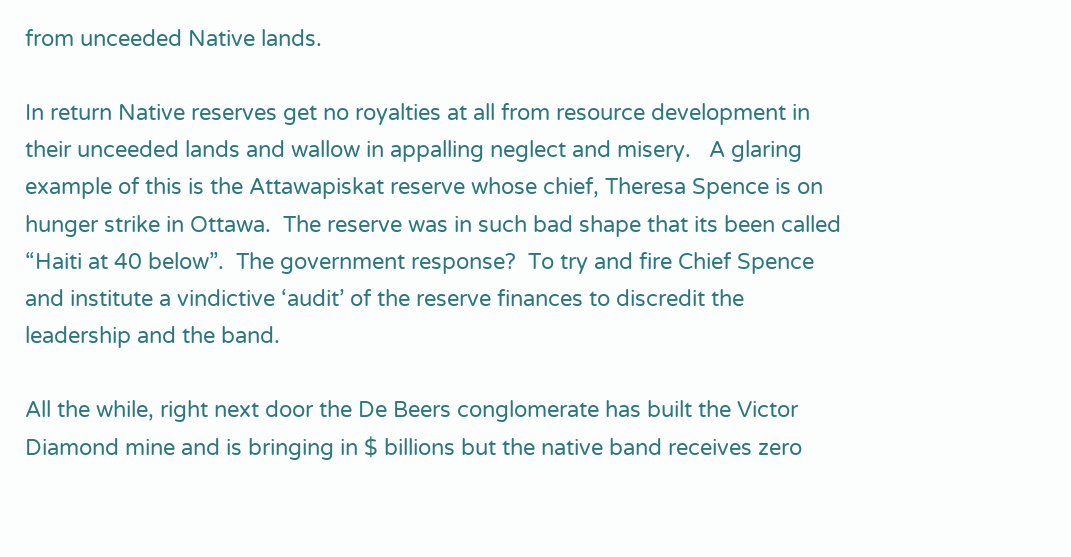from unceeded Native lands.

In return Native reserves get no royalties at all from resource development in their unceeded lands and wallow in appalling neglect and misery.   A glaring example of this is the Attawapiskat reserve whose chief, Theresa Spence is on hunger strike in Ottawa.  The reserve was in such bad shape that its been called “Haiti at 40 below”.  The government response?  To try and fire Chief Spence and institute a vindictive ‘audit’ of the reserve finances to discredit the leadership and the band.

All the while, right next door the De Beers conglomerate has built the Victor Diamond mine and is bringing in $ billions but the native band receives zero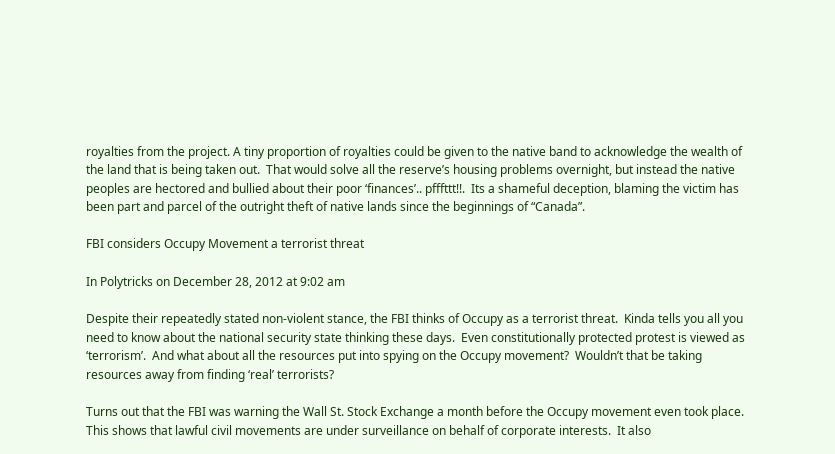royalties from the project. A tiny proportion of royalties could be given to the native band to acknowledge the wealth of the land that is being taken out.  That would solve all the reserve’s housing problems overnight, but instead the native peoples are hectored and bullied about their poor ‘finances’.. pfffttt!!.  Its a shameful deception, blaming the victim has been part and parcel of the outright theft of native lands since the beginnings of “Canada”.

FBI considers Occupy Movement a terrorist threat

In Polytricks on December 28, 2012 at 9:02 am

Despite their repeatedly stated non-violent stance, the FBI thinks of Occupy as a terrorist threat.  Kinda tells you all you need to know about the national security state thinking these days.  Even constitutionally protected protest is viewed as ‘terrorism’.  And what about all the resources put into spying on the Occupy movement?  Wouldn’t that be taking resources away from finding ‘real’ terrorists?

Turns out that the FBI was warning the Wall St. Stock Exchange a month before the Occupy movement even took place.  This shows that lawful civil movements are under surveillance on behalf of corporate interests.  It also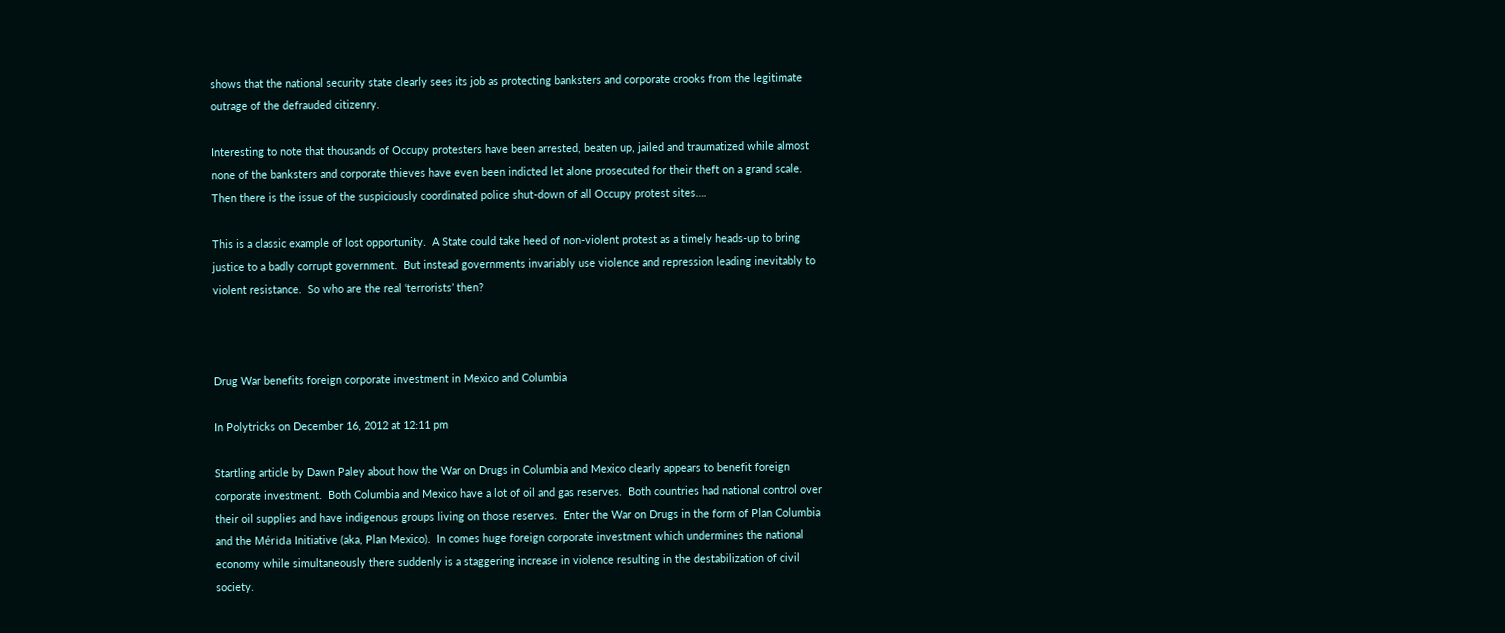shows that the national security state clearly sees its job as protecting banksters and corporate crooks from the legitimate outrage of the defrauded citizenry.

Interesting to note that thousands of Occupy protesters have been arrested, beaten up, jailed and traumatized while almost none of the banksters and corporate thieves have even been indicted let alone prosecuted for their theft on a grand scale.  Then there is the issue of the suspiciously coordinated police shut-down of all Occupy protest sites….

This is a classic example of lost opportunity.  A State could take heed of non-violent protest as a timely heads-up to bring justice to a badly corrupt government.  But instead governments invariably use violence and repression leading inevitably to violent resistance.  So who are the real ‘terrorists’ then?



Drug War benefits foreign corporate investment in Mexico and Columbia

In Polytricks on December 16, 2012 at 12:11 pm

Startling article by Dawn Paley about how the War on Drugs in Columbia and Mexico clearly appears to benefit foreign corporate investment.  Both Columbia and Mexico have a lot of oil and gas reserves.  Both countries had national control over their oil supplies and have indigenous groups living on those reserves.  Enter the War on Drugs in the form of Plan Columbia and the Mérida Initiative (aka, Plan Mexico).  In comes huge foreign corporate investment which undermines the national economy while simultaneously there suddenly is a staggering increase in violence resulting in the destabilization of civil society.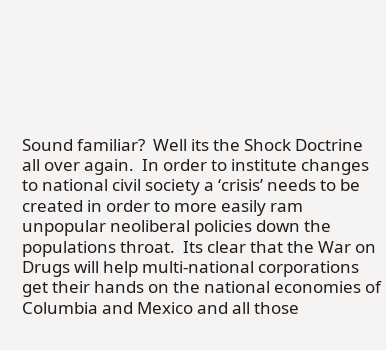Sound familiar?  Well its the Shock Doctrine all over again.  In order to institute changes to national civil society a ‘crisis’ needs to be created in order to more easily ram unpopular neoliberal policies down the populations throat.  Its clear that the War on Drugs will help multi-national corporations get their hands on the national economies of Columbia and Mexico and all those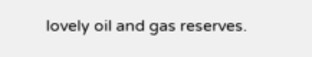lovely oil and gas reserves.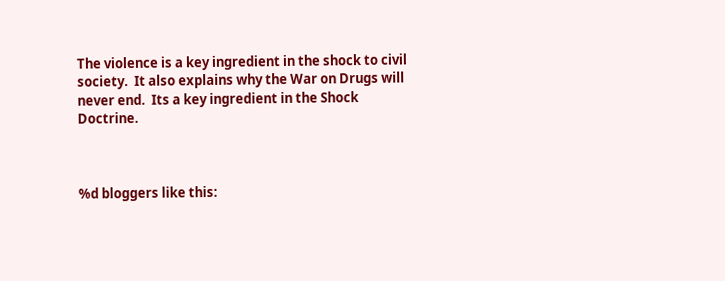The violence is a key ingredient in the shock to civil society.  It also explains why the War on Drugs will never end.  Its a key ingredient in the Shock Doctrine.



%d bloggers like this: